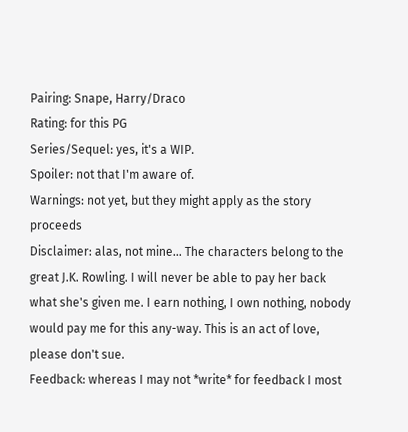Pairing: Snape, Harry/Draco
Rating: for this PG
Series/Sequel: yes, it's a WIP.
Spoiler: not that I'm aware of.
Warnings: not yet, but they might apply as the story proceeds
Disclaimer: alas, not mine... The characters belong to the great J.K. Rowling. I will never be able to pay her back what she's given me. I earn nothing, I own nothing, nobody would pay me for this any-way. This is an act of love, please don't sue.
Feedback: whereas I may not *write* for feedback I most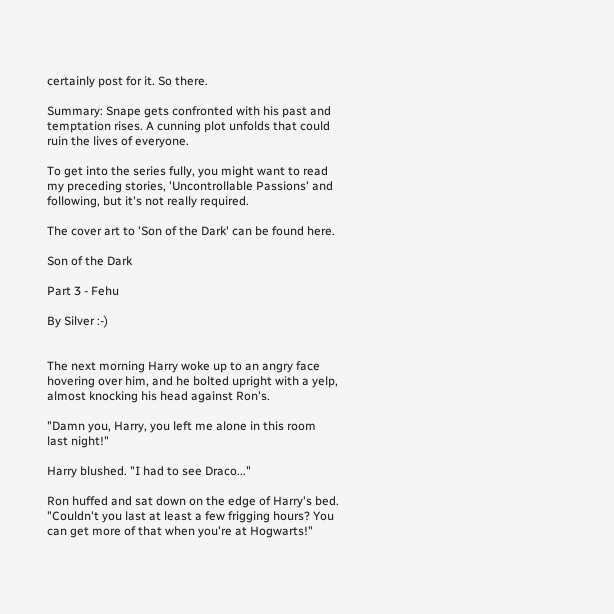certainly post for it. So there.

Summary: Snape gets confronted with his past and temptation rises. A cunning plot unfolds that could ruin the lives of everyone.

To get into the series fully, you might want to read my preceding stories, 'Uncontrollable Passions' and following, but it's not really required.

The cover art to 'Son of the Dark' can be found here.

Son of the Dark

Part 3 - Fehu

By Silver :-)


The next morning Harry woke up to an angry face hovering over him, and he bolted upright with a yelp, almost knocking his head against Ron's.

"Damn you, Harry, you left me alone in this room last night!"

Harry blushed. "I had to see Draco..."

Ron huffed and sat down on the edge of Harry's bed. "Couldn't you last at least a few frigging hours? You can get more of that when you're at Hogwarts!"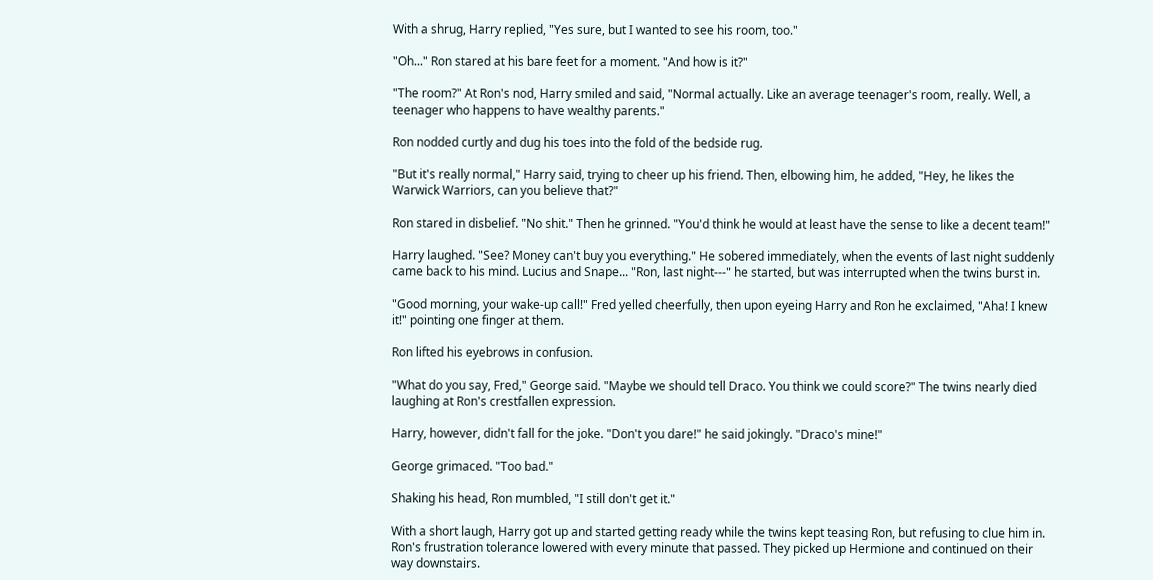With a shrug, Harry replied, "Yes sure, but I wanted to see his room, too."

"Oh..." Ron stared at his bare feet for a moment. "And how is it?"

"The room?" At Ron's nod, Harry smiled and said, "Normal actually. Like an average teenager's room, really. Well, a teenager who happens to have wealthy parents."

Ron nodded curtly and dug his toes into the fold of the bedside rug.

"But it's really normal," Harry said, trying to cheer up his friend. Then, elbowing him, he added, "Hey, he likes the Warwick Warriors, can you believe that?"

Ron stared in disbelief. "No shit." Then he grinned. "You'd think he would at least have the sense to like a decent team!"

Harry laughed. "See? Money can't buy you everything." He sobered immediately, when the events of last night suddenly came back to his mind. Lucius and Snape... "Ron, last night---" he started, but was interrupted when the twins burst in.

"Good morning, your wake-up call!" Fred yelled cheerfully, then upon eyeing Harry and Ron he exclaimed, "Aha! I knew it!" pointing one finger at them.

Ron lifted his eyebrows in confusion.

"What do you say, Fred," George said. "Maybe we should tell Draco. You think we could score?" The twins nearly died laughing at Ron's crestfallen expression.

Harry, however, didn't fall for the joke. "Don't you dare!" he said jokingly. "Draco's mine!"

George grimaced. "Too bad."

Shaking his head, Ron mumbled, "I still don't get it."

With a short laugh, Harry got up and started getting ready while the twins kept teasing Ron, but refusing to clue him in. Ron's frustration tolerance lowered with every minute that passed. They picked up Hermione and continued on their way downstairs.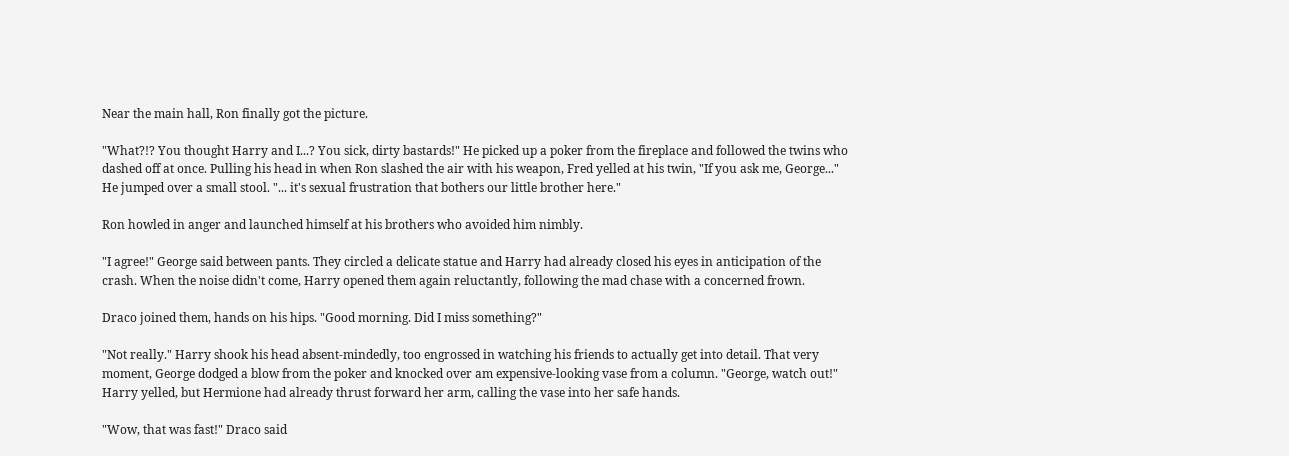Near the main hall, Ron finally got the picture.

"What?!? You thought Harry and I...? You sick, dirty bastards!" He picked up a poker from the fireplace and followed the twins who dashed off at once. Pulling his head in when Ron slashed the air with his weapon, Fred yelled at his twin, "If you ask me, George..." He jumped over a small stool. "... it's sexual frustration that bothers our little brother here."

Ron howled in anger and launched himself at his brothers who avoided him nimbly.

"I agree!" George said between pants. They circled a delicate statue and Harry had already closed his eyes in anticipation of the crash. When the noise didn't come, Harry opened them again reluctantly, following the mad chase with a concerned frown.

Draco joined them, hands on his hips. "Good morning. Did I miss something?"

"Not really." Harry shook his head absent-mindedly, too engrossed in watching his friends to actually get into detail. That very moment, George dodged a blow from the poker and knocked over am expensive-looking vase from a column. "George, watch out!" Harry yelled, but Hermione had already thrust forward her arm, calling the vase into her safe hands.

"Wow, that was fast!" Draco said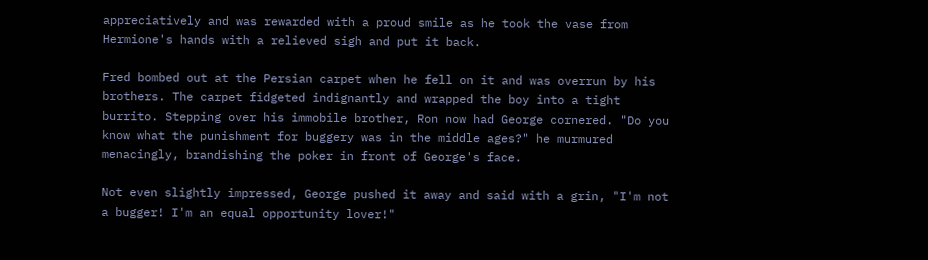appreciatively and was rewarded with a proud smile as he took the vase from Hermione's hands with a relieved sigh and put it back.

Fred bombed out at the Persian carpet when he fell on it and was overrun by his brothers. The carpet fidgeted indignantly and wrapped the boy into a tight burrito. Stepping over his immobile brother, Ron now had George cornered. "Do you know what the punishment for buggery was in the middle ages?" he murmured menacingly, brandishing the poker in front of George's face.

Not even slightly impressed, George pushed it away and said with a grin, "I'm not a bugger! I'm an equal opportunity lover!"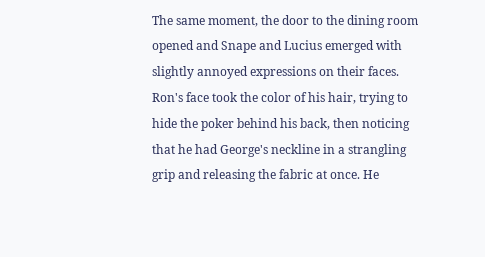The same moment, the door to the dining room opened and Snape and Lucius emerged with slightly annoyed expressions on their faces. Ron's face took the color of his hair, trying to hide the poker behind his back, then noticing that he had George's neckline in a strangling grip and releasing the fabric at once. He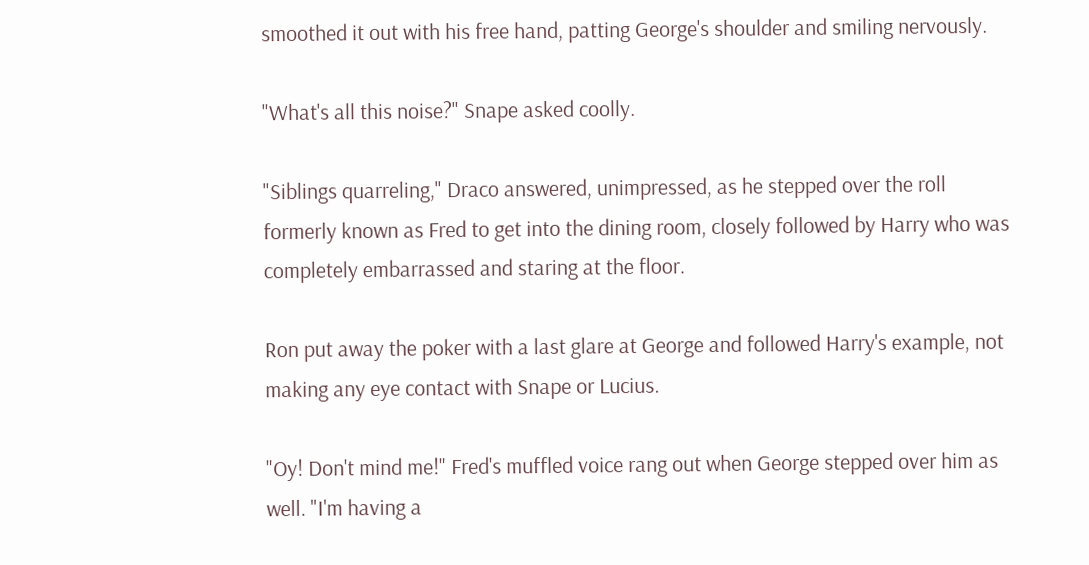smoothed it out with his free hand, patting George's shoulder and smiling nervously.

"What's all this noise?" Snape asked coolly.

"Siblings quarreling," Draco answered, unimpressed, as he stepped over the roll formerly known as Fred to get into the dining room, closely followed by Harry who was completely embarrassed and staring at the floor.

Ron put away the poker with a last glare at George and followed Harry's example, not making any eye contact with Snape or Lucius.

"Oy! Don't mind me!" Fred's muffled voice rang out when George stepped over him as well. "I'm having a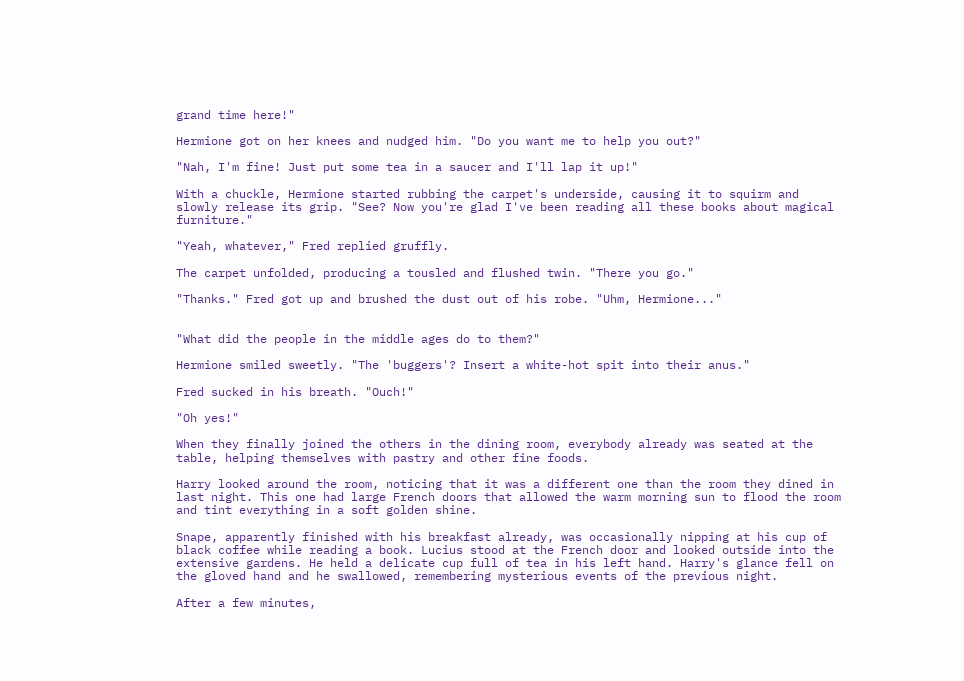grand time here!"

Hermione got on her knees and nudged him. "Do you want me to help you out?"

"Nah, I'm fine! Just put some tea in a saucer and I'll lap it up!"

With a chuckle, Hermione started rubbing the carpet's underside, causing it to squirm and slowly release its grip. "See? Now you're glad I've been reading all these books about magical furniture."

"Yeah, whatever," Fred replied gruffly.

The carpet unfolded, producing a tousled and flushed twin. "There you go."

"Thanks." Fred got up and brushed the dust out of his robe. "Uhm, Hermione..."


"What did the people in the middle ages do to them?"

Hermione smiled sweetly. "The 'buggers'? Insert a white-hot spit into their anus."

Fred sucked in his breath. "Ouch!"

"Oh yes!"

When they finally joined the others in the dining room, everybody already was seated at the table, helping themselves with pastry and other fine foods.

Harry looked around the room, noticing that it was a different one than the room they dined in last night. This one had large French doors that allowed the warm morning sun to flood the room and tint everything in a soft golden shine.

Snape, apparently finished with his breakfast already, was occasionally nipping at his cup of black coffee while reading a book. Lucius stood at the French door and looked outside into the extensive gardens. He held a delicate cup full of tea in his left hand. Harry's glance fell on the gloved hand and he swallowed, remembering mysterious events of the previous night.

After a few minutes,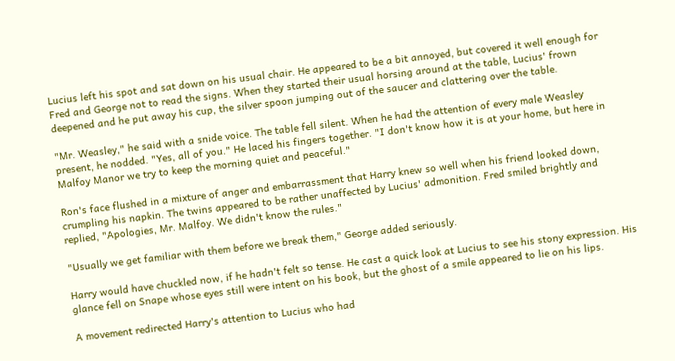Lucius left his spot and sat down on his usual chair. He appeared to be a bit annoyed, but covered it well enough for Fred and George not to read the signs. When they started their usual horsing around at the table, Lucius' frown deepened and he put away his cup, the silver spoon jumping out of the saucer and clattering over the table.

"Mr. Weasley," he said with a snide voice. The table fell silent. When he had the attention of every male Weasley present, he nodded. "Yes, all of you." He laced his fingers together. "I don't know how it is at your home, but here in Malfoy Manor we try to keep the morning quiet and peaceful."

Ron's face flushed in a mixture of anger and embarrassment that Harry knew so well when his friend looked down, crumpling his napkin. The twins appeared to be rather unaffected by Lucius' admonition. Fred smiled brightly and replied, "Apologies, Mr. Malfoy. We didn't know the rules."

"Usually we get familiar with them before we break them," George added seriously.

Harry would have chuckled now, if he hadn't felt so tense. He cast a quick look at Lucius to see his stony expression. His glance fell on Snape whose eyes still were intent on his book, but the ghost of a smile appeared to lie on his lips.

A movement redirected Harry's attention to Lucius who had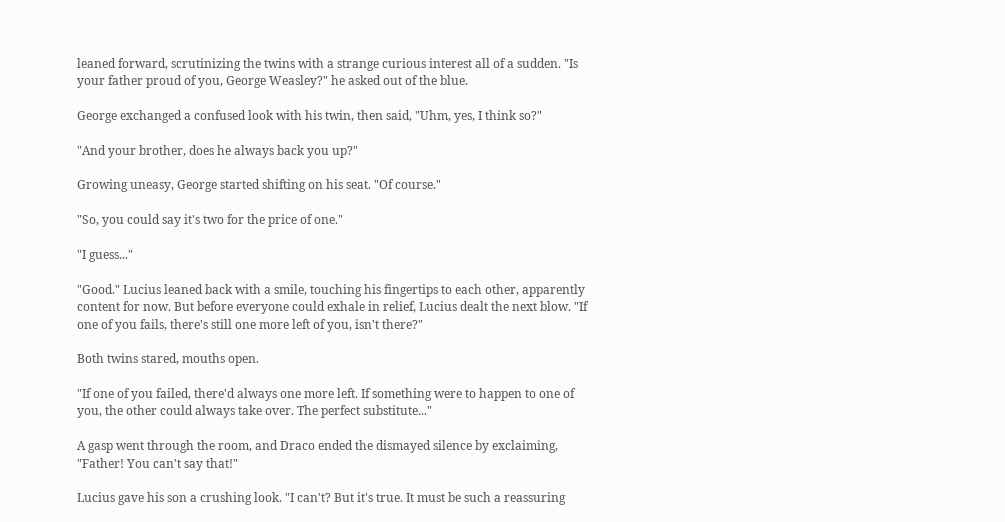leaned forward, scrutinizing the twins with a strange curious interest all of a sudden. "Is your father proud of you, George Weasley?" he asked out of the blue.

George exchanged a confused look with his twin, then said, "Uhm, yes, I think so?"

"And your brother, does he always back you up?"

Growing uneasy, George started shifting on his seat. "Of course."

"So, you could say it's two for the price of one."

"I guess..."

"Good." Lucius leaned back with a smile, touching his fingertips to each other, apparently content for now. But before everyone could exhale in relief, Lucius dealt the next blow. "If one of you fails, there's still one more left of you, isn't there?"

Both twins stared, mouths open.

"If one of you failed, there'd always one more left. If something were to happen to one of you, the other could always take over. The perfect substitute..."

A gasp went through the room, and Draco ended the dismayed silence by exclaiming, "Father! You can't say that!"

Lucius gave his son a crushing look. "I can't? But it's true. It must be such a reassuring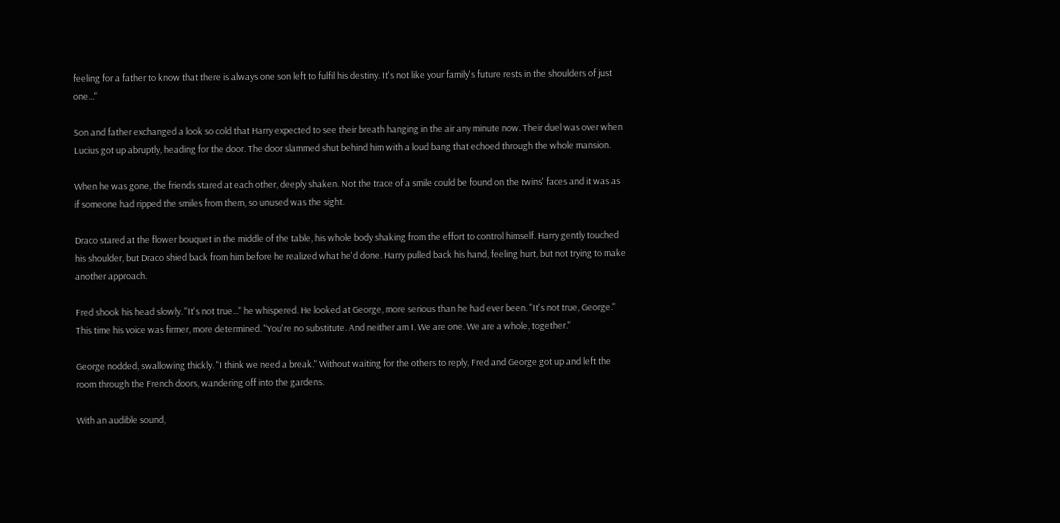feeling for a father to know that there is always one son left to fulfil his destiny. It's not like your family's future rests in the shoulders of just one..."

Son and father exchanged a look so cold that Harry expected to see their breath hanging in the air any minute now. Their duel was over when Lucius got up abruptly, heading for the door. The door slammed shut behind him with a loud bang that echoed through the whole mansion.

When he was gone, the friends stared at each other, deeply shaken. Not the trace of a smile could be found on the twins' faces and it was as if someone had ripped the smiles from them, so unused was the sight.

Draco stared at the flower bouquet in the middle of the table, his whole body shaking from the effort to control himself. Harry gently touched his shoulder, but Draco shied back from him before he realized what he'd done. Harry pulled back his hand, feeling hurt, but not trying to make another approach.

Fred shook his head slowly. "It's not true..." he whispered. He looked at George, more serious than he had ever been. "It's not true, George." This time his voice was firmer, more determined. "You're no substitute. And neither am I. We are one. We are a whole, together."

George nodded, swallowing thickly. "I think we need a break." Without waiting for the others to reply, Fred and George got up and left the room through the French doors, wandering off into the gardens.

With an audible sound,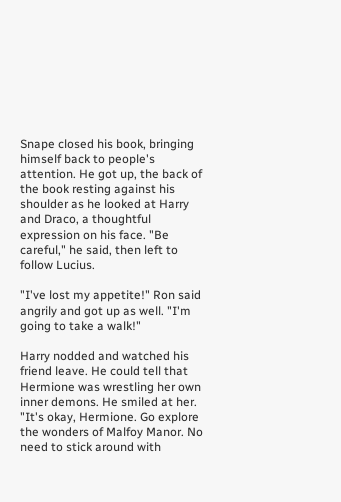Snape closed his book, bringing himself back to people's attention. He got up, the back of the book resting against his shoulder as he looked at Harry and Draco, a thoughtful expression on his face. "Be careful," he said, then left to follow Lucius.

"I've lost my appetite!" Ron said angrily and got up as well. "I'm going to take a walk!"

Harry nodded and watched his friend leave. He could tell that Hermione was wrestling her own inner demons. He smiled at her. "It's okay, Hermione. Go explore the wonders of Malfoy Manor. No need to stick around with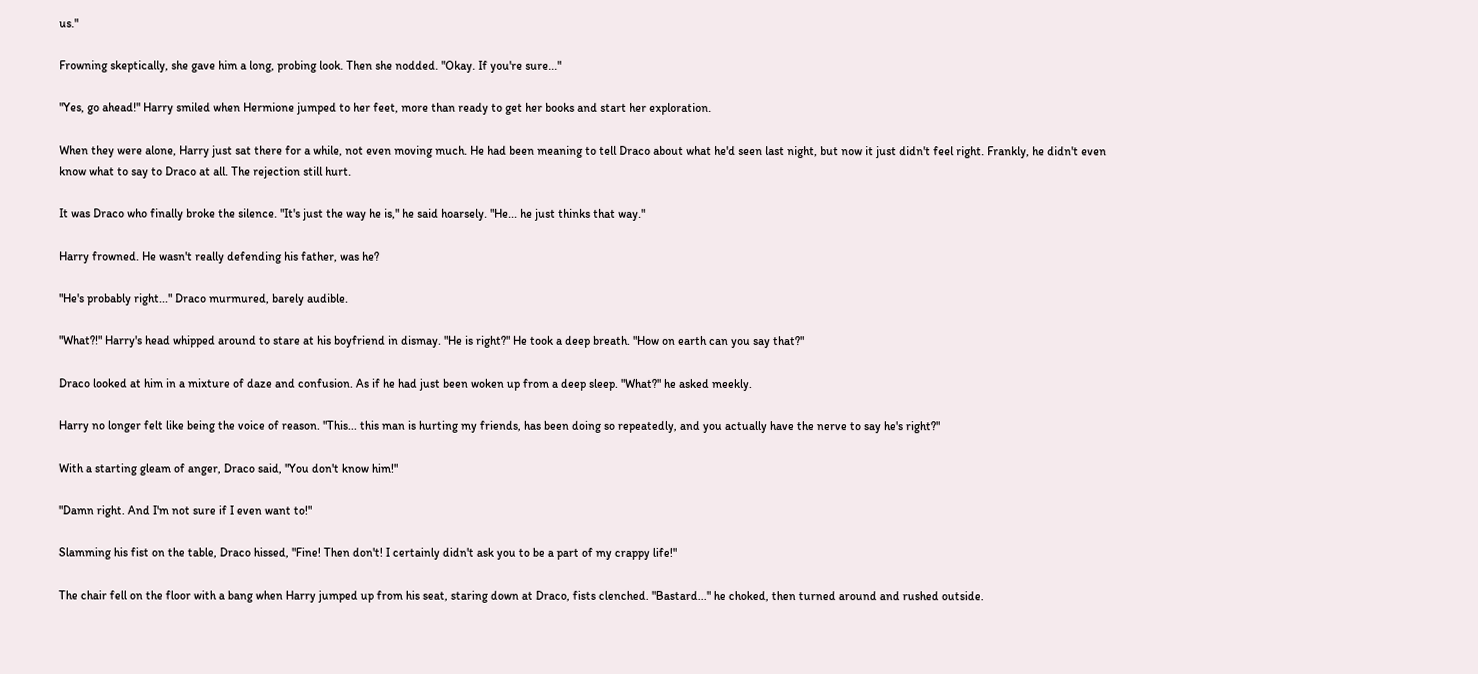us."

Frowning skeptically, she gave him a long, probing look. Then she nodded. "Okay. If you're sure..."

"Yes, go ahead!" Harry smiled when Hermione jumped to her feet, more than ready to get her books and start her exploration.

When they were alone, Harry just sat there for a while, not even moving much. He had been meaning to tell Draco about what he'd seen last night, but now it just didn't feel right. Frankly, he didn't even know what to say to Draco at all. The rejection still hurt.

It was Draco who finally broke the silence. "It's just the way he is," he said hoarsely. "He... he just thinks that way."

Harry frowned. He wasn't really defending his father, was he?

"He's probably right..." Draco murmured, barely audible.

"What?!" Harry's head whipped around to stare at his boyfriend in dismay. "He is right?" He took a deep breath. "How on earth can you say that?"

Draco looked at him in a mixture of daze and confusion. As if he had just been woken up from a deep sleep. "What?" he asked meekly.

Harry no longer felt like being the voice of reason. "This... this man is hurting my friends, has been doing so repeatedly, and you actually have the nerve to say he's right?"

With a starting gleam of anger, Draco said, "You don't know him!"

"Damn right. And I'm not sure if I even want to!"

Slamming his fist on the table, Draco hissed, "Fine! Then don't! I certainly didn't ask you to be a part of my crappy life!"

The chair fell on the floor with a bang when Harry jumped up from his seat, staring down at Draco, fists clenched. "Bastard..." he choked, then turned around and rushed outside.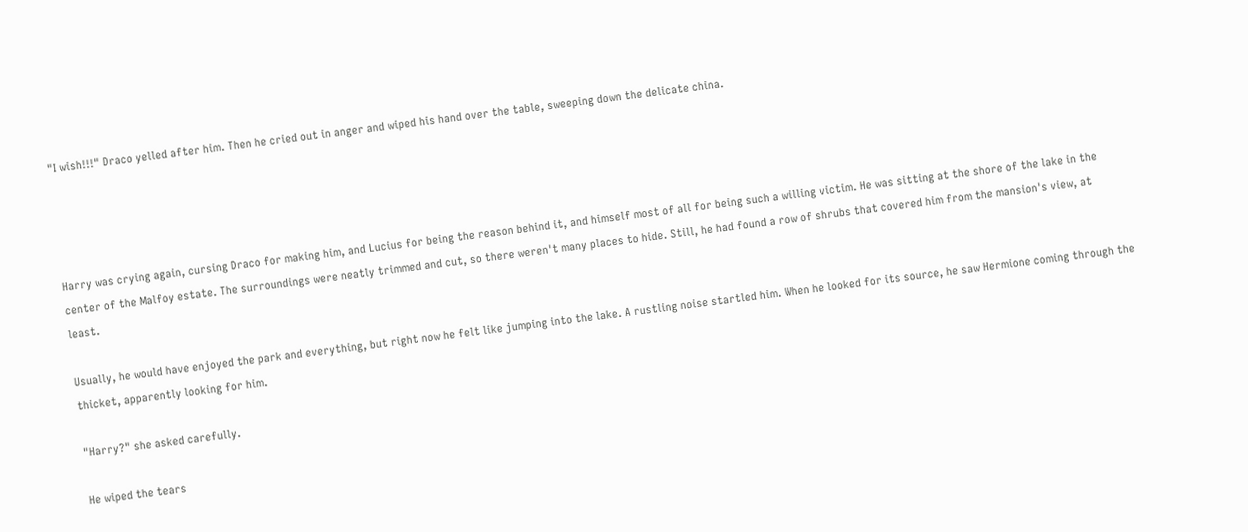"I wish!!!" Draco yelled after him. Then he cried out in anger and wiped his hand over the table, sweeping down the delicate china.




Harry was crying again, cursing Draco for making him, and Lucius for being the reason behind it, and himself most of all for being such a willing victim. He was sitting at the shore of the lake in the center of the Malfoy estate. The surroundings were neatly trimmed and cut, so there weren't many places to hide. Still, he had found a row of shrubs that covered him from the mansion's view, at least.

Usually, he would have enjoyed the park and everything, but right now he felt like jumping into the lake. A rustling noise startled him. When he looked for its source, he saw Hermione coming through the thicket, apparently looking for him.

"Harry?" she asked carefully.

He wiped the tears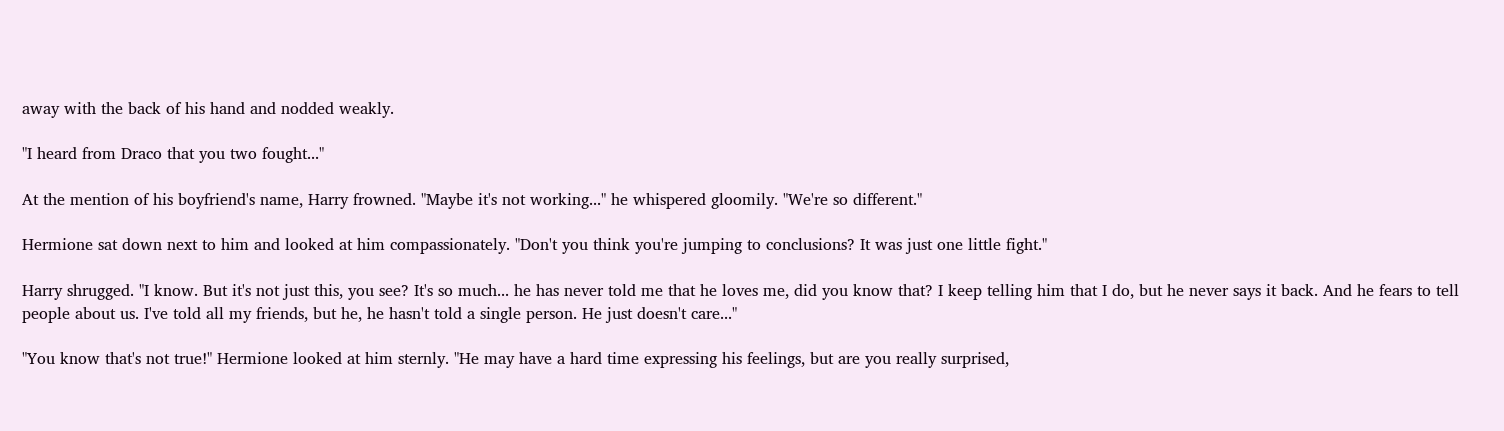away with the back of his hand and nodded weakly.

"I heard from Draco that you two fought..."

At the mention of his boyfriend's name, Harry frowned. "Maybe it's not working..." he whispered gloomily. "We're so different."

Hermione sat down next to him and looked at him compassionately. "Don't you think you're jumping to conclusions? It was just one little fight."

Harry shrugged. "I know. But it's not just this, you see? It's so much... he has never told me that he loves me, did you know that? I keep telling him that I do, but he never says it back. And he fears to tell people about us. I've told all my friends, but he, he hasn't told a single person. He just doesn't care..."

"You know that's not true!" Hermione looked at him sternly. "He may have a hard time expressing his feelings, but are you really surprised,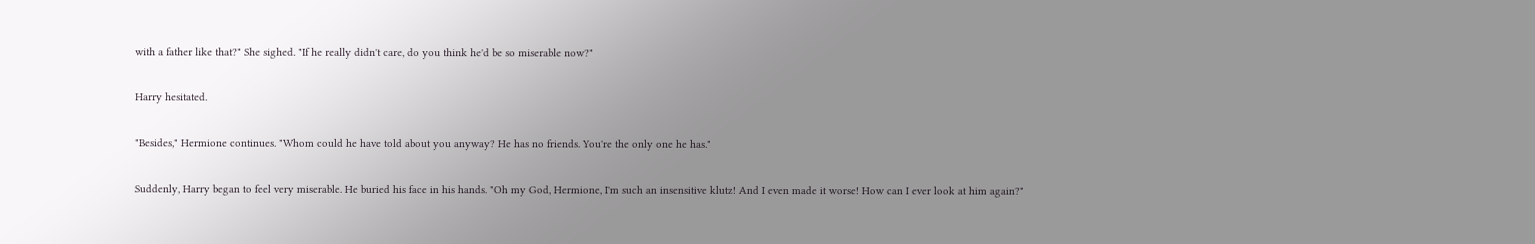with a father like that?" She sighed. "If he really didn't care, do you think he'd be so miserable now?"

Harry hesitated.

"Besides," Hermione continues. "Whom could he have told about you anyway? He has no friends. You're the only one he has."

Suddenly, Harry began to feel very miserable. He buried his face in his hands. "Oh my God, Hermione, I'm such an insensitive klutz! And I even made it worse! How can I ever look at him again?"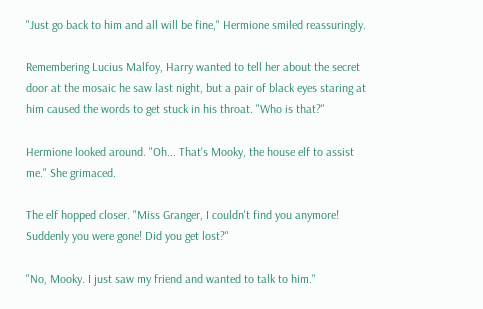"Just go back to him and all will be fine," Hermione smiled reassuringly.

Remembering Lucius Malfoy, Harry wanted to tell her about the secret door at the mosaic he saw last night, but a pair of black eyes staring at him caused the words to get stuck in his throat. "Who is that?"

Hermione looked around. "Oh... That's Mooky, the house elf to assist me." She grimaced.

The elf hopped closer. "Miss Granger, I couldn't find you anymore! Suddenly you were gone! Did you get lost?"

"No, Mooky. I just saw my friend and wanted to talk to him."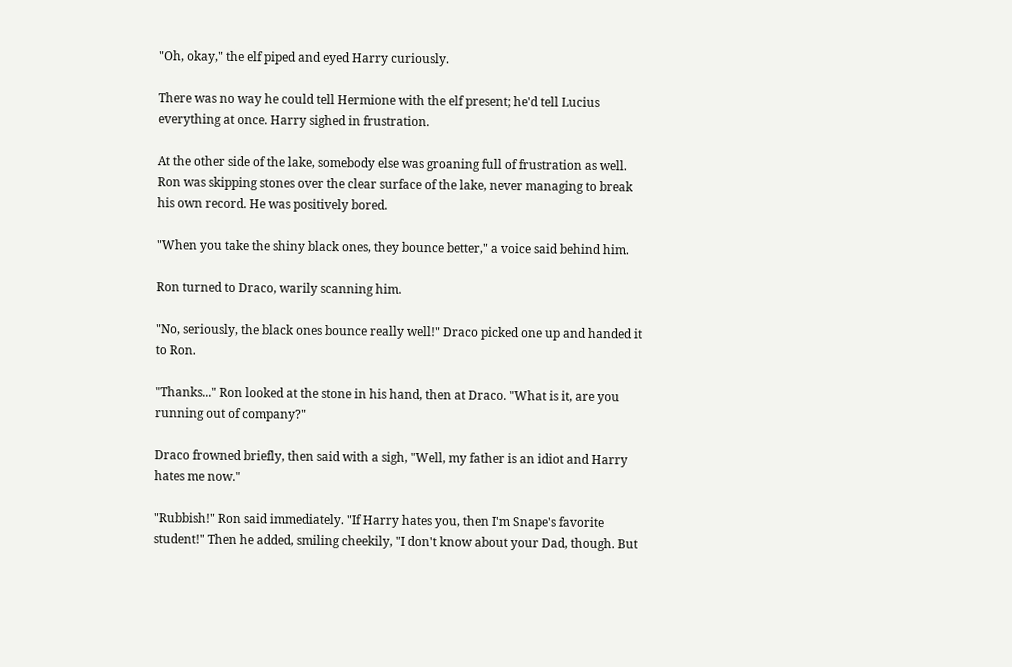"Oh, okay," the elf piped and eyed Harry curiously.

There was no way he could tell Hermione with the elf present; he'd tell Lucius everything at once. Harry sighed in frustration.

At the other side of the lake, somebody else was groaning full of frustration as well. Ron was skipping stones over the clear surface of the lake, never managing to break his own record. He was positively bored.

"When you take the shiny black ones, they bounce better," a voice said behind him.

Ron turned to Draco, warily scanning him.

"No, seriously, the black ones bounce really well!" Draco picked one up and handed it to Ron.

"Thanks..." Ron looked at the stone in his hand, then at Draco. "What is it, are you running out of company?"

Draco frowned briefly, then said with a sigh, "Well, my father is an idiot and Harry hates me now."

"Rubbish!" Ron said immediately. "If Harry hates you, then I'm Snape's favorite student!" Then he added, smiling cheekily, "I don't know about your Dad, though. But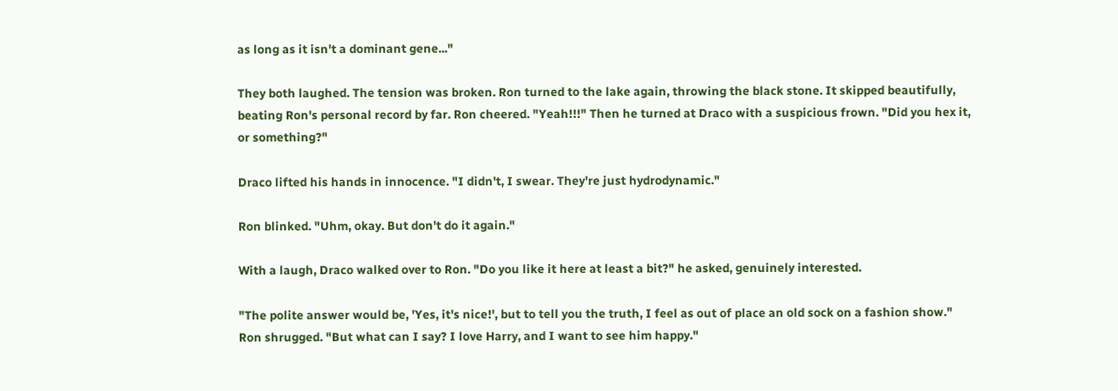as long as it isn't a dominant gene..."

They both laughed. The tension was broken. Ron turned to the lake again, throwing the black stone. It skipped beautifully, beating Ron's personal record by far. Ron cheered. "Yeah!!!" Then he turned at Draco with a suspicious frown. "Did you hex it, or something?"

Draco lifted his hands in innocence. "I didn't, I swear. They're just hydrodynamic."

Ron blinked. "Uhm, okay. But don't do it again."

With a laugh, Draco walked over to Ron. "Do you like it here at least a bit?" he asked, genuinely interested.

"The polite answer would be, 'Yes, it's nice!', but to tell you the truth, I feel as out of place an old sock on a fashion show." Ron shrugged. "But what can I say? I love Harry, and I want to see him happy."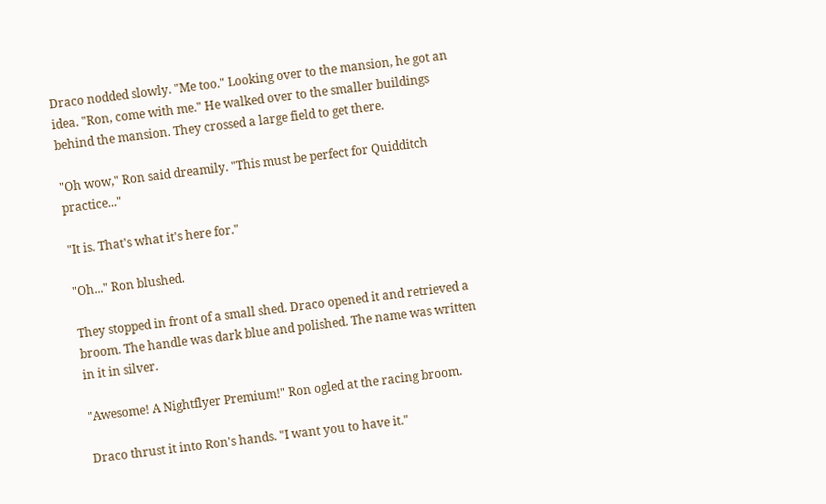Draco nodded slowly. "Me too." Looking over to the mansion, he got an idea. "Ron, come with me." He walked over to the smaller buildings behind the mansion. They crossed a large field to get there.

"Oh wow," Ron said dreamily. "This must be perfect for Quidditch practice..."

"It is. That's what it's here for."

"Oh..." Ron blushed.

They stopped in front of a small shed. Draco opened it and retrieved a broom. The handle was dark blue and polished. The name was written in it in silver.

"Awesome! A Nightflyer Premium!" Ron ogled at the racing broom.

Draco thrust it into Ron's hands. "I want you to have it."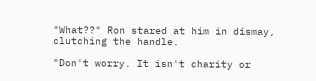"What??" Ron stared at him in dismay, clutching the handle.

"Don't worry. It isn't charity or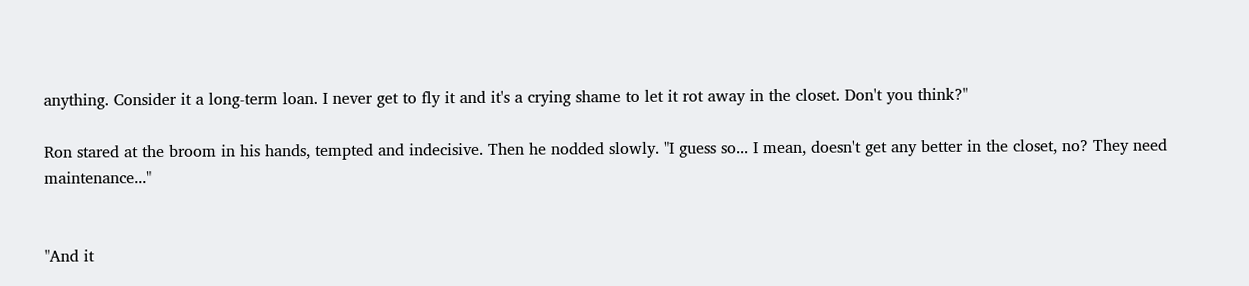anything. Consider it a long-term loan. I never get to fly it and it's a crying shame to let it rot away in the closet. Don't you think?"

Ron stared at the broom in his hands, tempted and indecisive. Then he nodded slowly. "I guess so... I mean, doesn't get any better in the closet, no? They need maintenance..."


"And it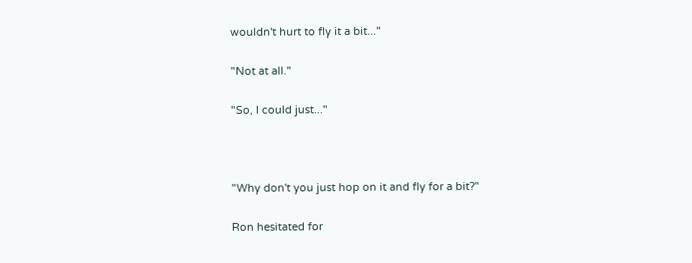wouldn't hurt to fly it a bit..."

"Not at all."

"So, I could just..."



"Why don't you just hop on it and fly for a bit?"

Ron hesitated for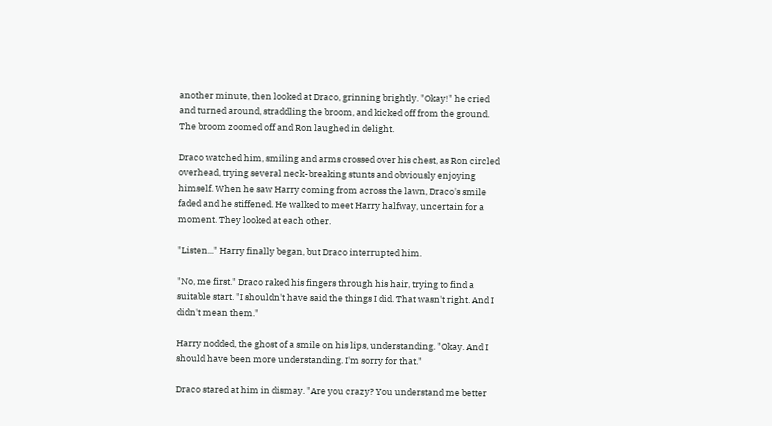another minute, then looked at Draco, grinning brightly. "Okay!" he cried and turned around, straddling the broom, and kicked off from the ground. The broom zoomed off and Ron laughed in delight.

Draco watched him, smiling and arms crossed over his chest, as Ron circled overhead, trying several neck-breaking stunts and obviously enjoying himself. When he saw Harry coming from across the lawn, Draco's smile faded and he stiffened. He walked to meet Harry halfway, uncertain for a moment. They looked at each other.

"Listen..." Harry finally began, but Draco interrupted him.

"No, me first." Draco raked his fingers through his hair, trying to find a suitable start. "I shouldn't have said the things I did. That wasn't right. And I didn't mean them."

Harry nodded, the ghost of a smile on his lips, understanding. "Okay. And I should have been more understanding. I'm sorry for that."

Draco stared at him in dismay. "Are you crazy? You understand me better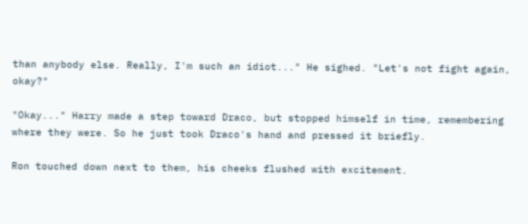than anybody else. Really, I'm such an idiot..." He sighed. "Let's not fight again, okay?"

"Okay..." Harry made a step toward Draco, but stopped himself in time, remembering where they were. So he just took Draco's hand and pressed it briefly.

Ron touched down next to them, his cheeks flushed with excitement.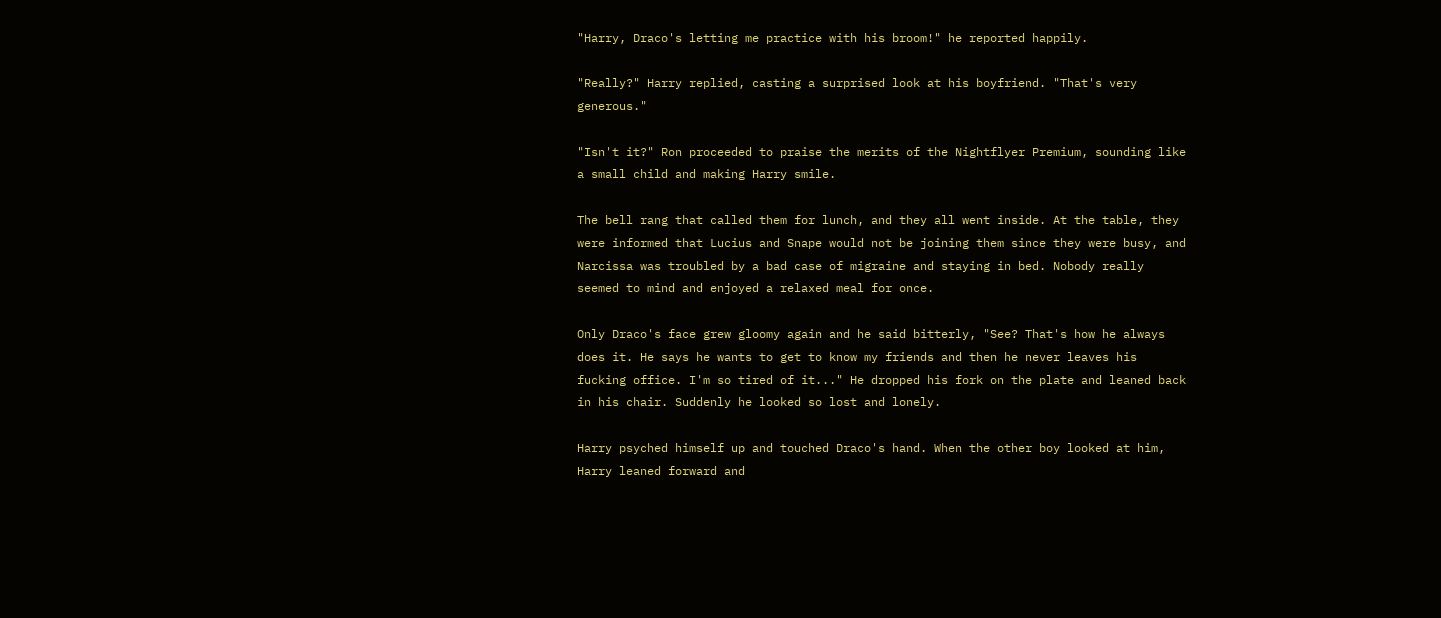"Harry, Draco's letting me practice with his broom!" he reported happily.

"Really?" Harry replied, casting a surprised look at his boyfriend. "That's very generous."

"Isn't it?" Ron proceeded to praise the merits of the Nightflyer Premium, sounding like a small child and making Harry smile.

The bell rang that called them for lunch, and they all went inside. At the table, they were informed that Lucius and Snape would not be joining them since they were busy, and Narcissa was troubled by a bad case of migraine and staying in bed. Nobody really seemed to mind and enjoyed a relaxed meal for once.

Only Draco's face grew gloomy again and he said bitterly, "See? That's how he always does it. He says he wants to get to know my friends and then he never leaves his fucking office. I'm so tired of it..." He dropped his fork on the plate and leaned back in his chair. Suddenly he looked so lost and lonely.

Harry psyched himself up and touched Draco's hand. When the other boy looked at him, Harry leaned forward and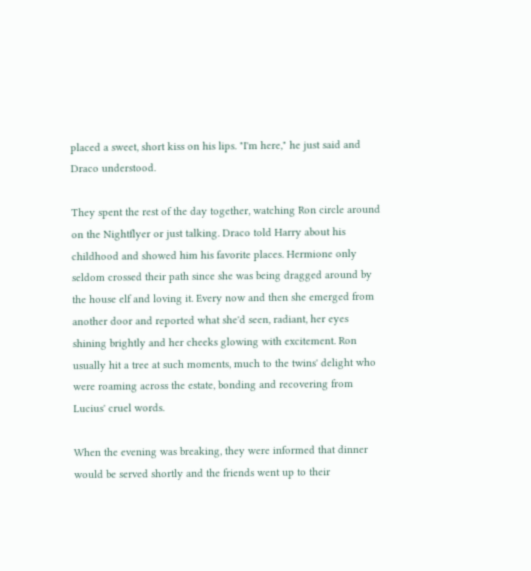placed a sweet, short kiss on his lips. "I'm here," he just said and Draco understood.

They spent the rest of the day together, watching Ron circle around on the Nightflyer or just talking. Draco told Harry about his childhood and showed him his favorite places. Hermione only seldom crossed their path since she was being dragged around by the house elf and loving it. Every now and then she emerged from another door and reported what she'd seen, radiant, her eyes shining brightly and her cheeks glowing with excitement. Ron usually hit a tree at such moments, much to the twins' delight who were roaming across the estate, bonding and recovering from Lucius' cruel words.

When the evening was breaking, they were informed that dinner would be served shortly and the friends went up to their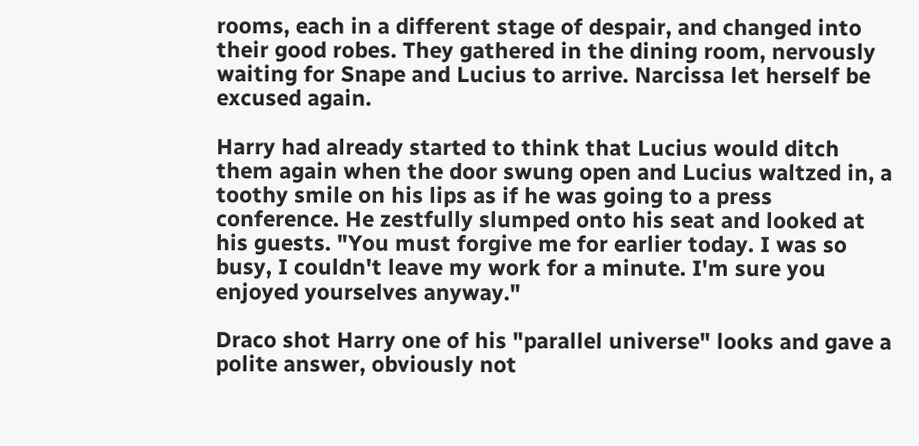rooms, each in a different stage of despair, and changed into their good robes. They gathered in the dining room, nervously waiting for Snape and Lucius to arrive. Narcissa let herself be excused again.

Harry had already started to think that Lucius would ditch them again when the door swung open and Lucius waltzed in, a toothy smile on his lips as if he was going to a press conference. He zestfully slumped onto his seat and looked at his guests. "You must forgive me for earlier today. I was so busy, I couldn't leave my work for a minute. I'm sure you enjoyed yourselves anyway."

Draco shot Harry one of his "parallel universe" looks and gave a polite answer, obviously not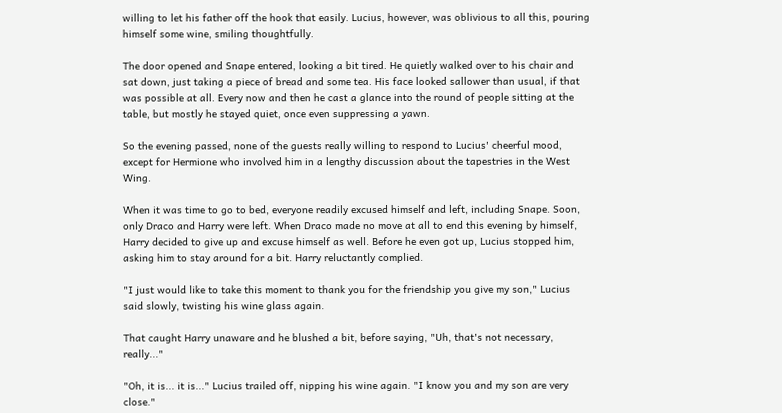willing to let his father off the hook that easily. Lucius, however, was oblivious to all this, pouring himself some wine, smiling thoughtfully.

The door opened and Snape entered, looking a bit tired. He quietly walked over to his chair and sat down, just taking a piece of bread and some tea. His face looked sallower than usual, if that was possible at all. Every now and then he cast a glance into the round of people sitting at the table, but mostly he stayed quiet, once even suppressing a yawn.

So the evening passed, none of the guests really willing to respond to Lucius' cheerful mood, except for Hermione who involved him in a lengthy discussion about the tapestries in the West Wing.

When it was time to go to bed, everyone readily excused himself and left, including Snape. Soon, only Draco and Harry were left. When Draco made no move at all to end this evening by himself, Harry decided to give up and excuse himself as well. Before he even got up, Lucius stopped him, asking him to stay around for a bit. Harry reluctantly complied.

"I just would like to take this moment to thank you for the friendship you give my son," Lucius said slowly, twisting his wine glass again.

That caught Harry unaware and he blushed a bit, before saying, "Uh, that's not necessary, really..."

"Oh, it is... it is..." Lucius trailed off, nipping his wine again. "I know you and my son are very close."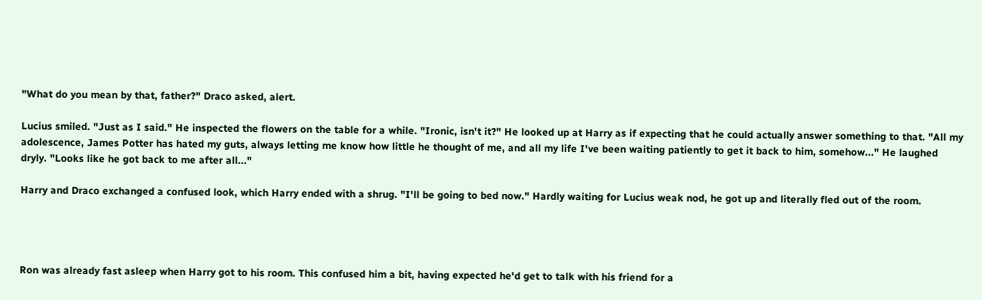"What do you mean by that, father?" Draco asked, alert.

Lucius smiled. "Just as I said." He inspected the flowers on the table for a while. "Ironic, isn't it?" He looked up at Harry as if expecting that he could actually answer something to that. "All my adolescence, James Potter has hated my guts, always letting me know how little he thought of me, and all my life I've been waiting patiently to get it back to him, somehow..." He laughed dryly. "Looks like he got back to me after all..."

Harry and Draco exchanged a confused look, which Harry ended with a shrug. "I'll be going to bed now." Hardly waiting for Lucius weak nod, he got up and literally fled out of the room.




Ron was already fast asleep when Harry got to his room. This confused him a bit, having expected he'd get to talk with his friend for a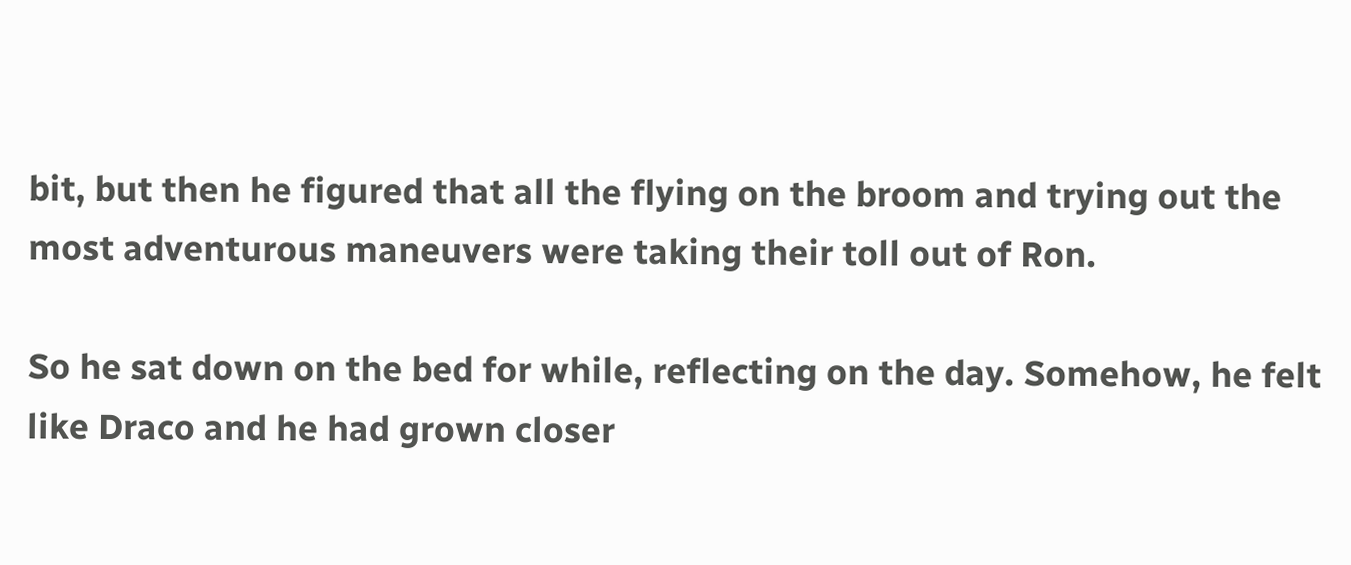bit, but then he figured that all the flying on the broom and trying out the most adventurous maneuvers were taking their toll out of Ron.

So he sat down on the bed for while, reflecting on the day. Somehow, he felt like Draco and he had grown closer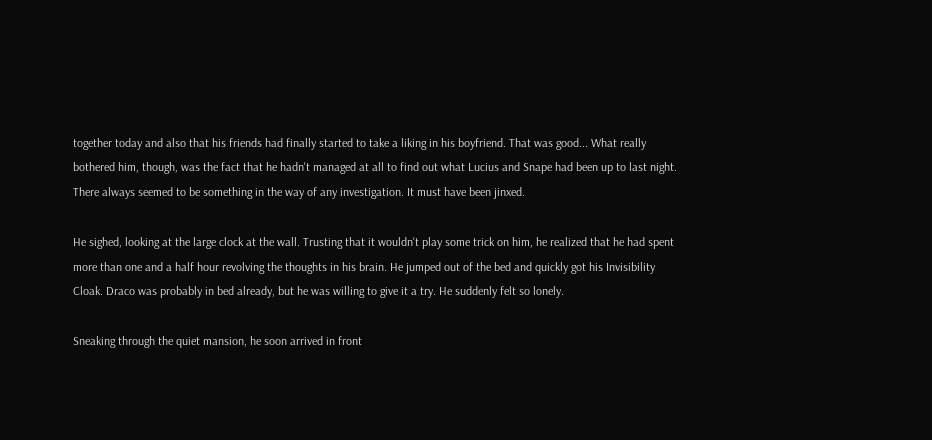together today and also that his friends had finally started to take a liking in his boyfriend. That was good... What really bothered him, though, was the fact that he hadn't managed at all to find out what Lucius and Snape had been up to last night. There always seemed to be something in the way of any investigation. It must have been jinxed.

He sighed, looking at the large clock at the wall. Trusting that it wouldn't play some trick on him, he realized that he had spent more than one and a half hour revolving the thoughts in his brain. He jumped out of the bed and quickly got his Invisibility Cloak. Draco was probably in bed already, but he was willing to give it a try. He suddenly felt so lonely.

Sneaking through the quiet mansion, he soon arrived in front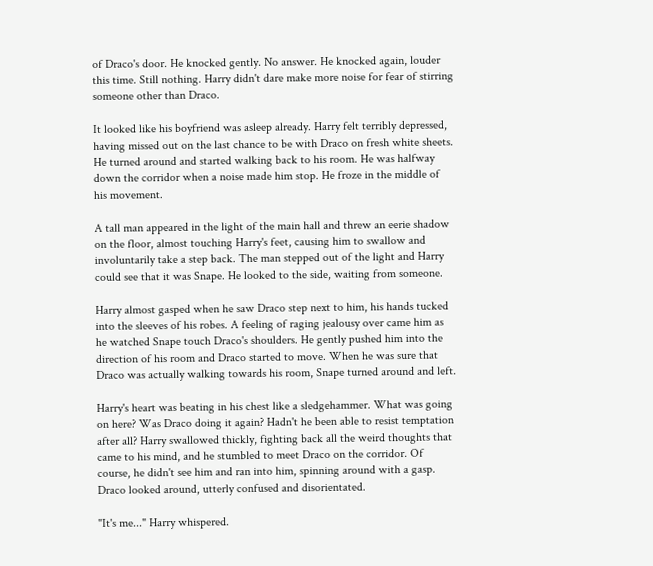of Draco's door. He knocked gently. No answer. He knocked again, louder this time. Still nothing. Harry didn't dare make more noise for fear of stirring someone other than Draco.

It looked like his boyfriend was asleep already. Harry felt terribly depressed, having missed out on the last chance to be with Draco on fresh white sheets. He turned around and started walking back to his room. He was halfway down the corridor when a noise made him stop. He froze in the middle of his movement.

A tall man appeared in the light of the main hall and threw an eerie shadow on the floor, almost touching Harry's feet, causing him to swallow and involuntarily take a step back. The man stepped out of the light and Harry could see that it was Snape. He looked to the side, waiting from someone.

Harry almost gasped when he saw Draco step next to him, his hands tucked into the sleeves of his robes. A feeling of raging jealousy over came him as he watched Snape touch Draco's shoulders. He gently pushed him into the direction of his room and Draco started to move. When he was sure that Draco was actually walking towards his room, Snape turned around and left.

Harry's heart was beating in his chest like a sledgehammer. What was going on here? Was Draco doing it again? Hadn't he been able to resist temptation after all? Harry swallowed thickly, fighting back all the weird thoughts that came to his mind, and he stumbled to meet Draco on the corridor. Of course, he didn't see him and ran into him, spinning around with a gasp. Draco looked around, utterly confused and disorientated.

"It's me..." Harry whispered.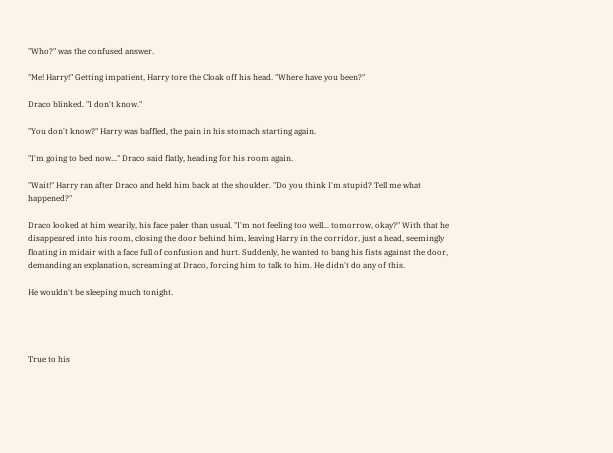"Who?" was the confused answer.

"Me! Harry!" Getting impatient, Harry tore the Cloak off his head. "Where have you been?"

Draco blinked. "I don't know."

"You don't know?" Harry was baffled, the pain in his stomach starting again.

"I'm going to bed now..." Draco said flatly, heading for his room again.

"Wait!" Harry ran after Draco and held him back at the shoulder. "Do you think I'm stupid? Tell me what happened?"

Draco looked at him wearily, his face paler than usual. "I'm not feeling too well... tomorrow, okay?" With that he disappeared into his room, closing the door behind him, leaving Harry in the corridor, just a head, seemingly floating in midair with a face full of confusion and hurt. Suddenly, he wanted to bang his fists against the door, demanding an explanation, screaming at Draco, forcing him to talk to him. He didn't do any of this.

He wouldn't be sleeping much tonight.




True to his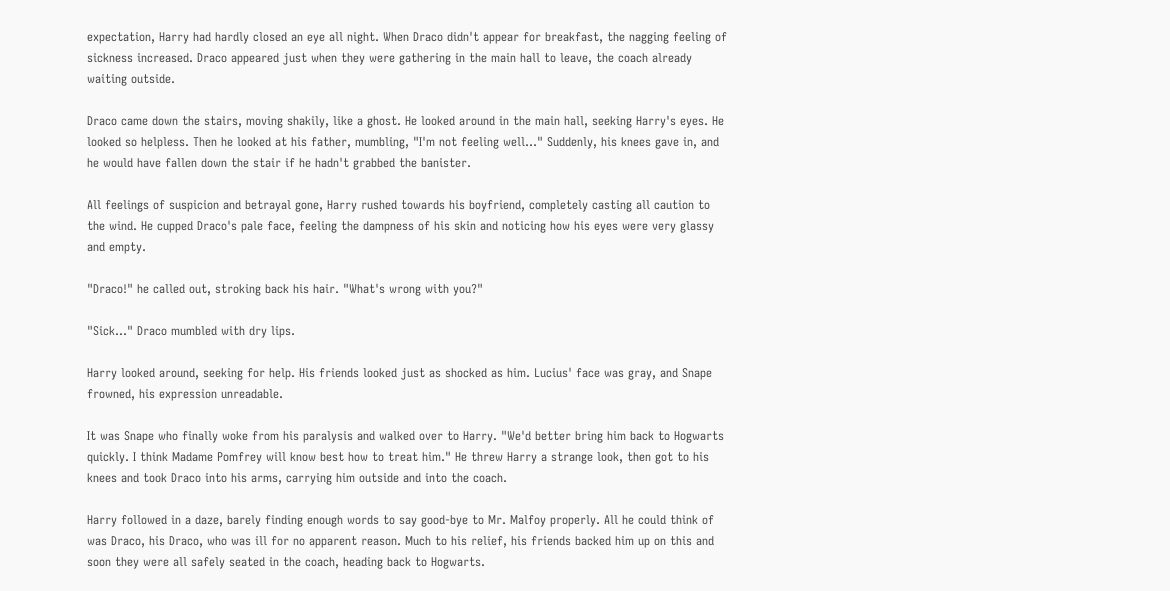expectation, Harry had hardly closed an eye all night. When Draco didn't appear for breakfast, the nagging feeling of sickness increased. Draco appeared just when they were gathering in the main hall to leave, the coach already waiting outside.

Draco came down the stairs, moving shakily, like a ghost. He looked around in the main hall, seeking Harry's eyes. He looked so helpless. Then he looked at his father, mumbling, "I'm not feeling well..." Suddenly, his knees gave in, and he would have fallen down the stair if he hadn't grabbed the banister.

All feelings of suspicion and betrayal gone, Harry rushed towards his boyfriend, completely casting all caution to the wind. He cupped Draco's pale face, feeling the dampness of his skin and noticing how his eyes were very glassy and empty.

"Draco!" he called out, stroking back his hair. "What's wrong with you?"

"Sick..." Draco mumbled with dry lips.

Harry looked around, seeking for help. His friends looked just as shocked as him. Lucius' face was gray, and Snape frowned, his expression unreadable.

It was Snape who finally woke from his paralysis and walked over to Harry. "We'd better bring him back to Hogwarts quickly. I think Madame Pomfrey will know best how to treat him." He threw Harry a strange look, then got to his knees and took Draco into his arms, carrying him outside and into the coach.

Harry followed in a daze, barely finding enough words to say good-bye to Mr. Malfoy properly. All he could think of was Draco, his Draco, who was ill for no apparent reason. Much to his relief, his friends backed him up on this and soon they were all safely seated in the coach, heading back to Hogwarts.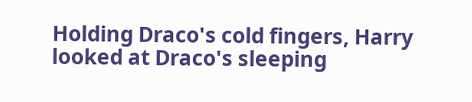Holding Draco's cold fingers, Harry looked at Draco's sleeping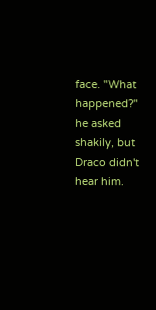face. "What happened?" he asked shakily, but Draco didn't hear him.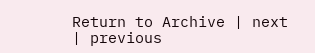Return to Archive | next | previous